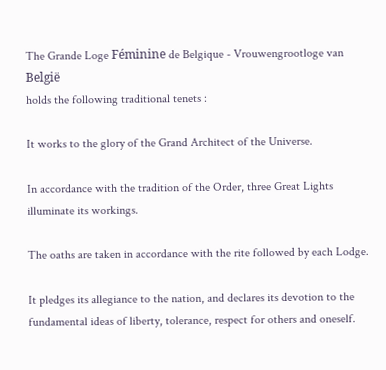The Grande Loge Féminine de Belgique - Vrouwengrootloge van België
holds the following traditional tenets :

It works to the glory of the Grand Architect of the Universe.

In accordance with the tradition of the Order, three Great Lights illuminate its workings.

The oaths are taken in accordance with the rite followed by each Lodge.

It pledges its allegiance to the nation, and declares its devotion to the fundamental ideas of liberty, tolerance, respect for others and oneself.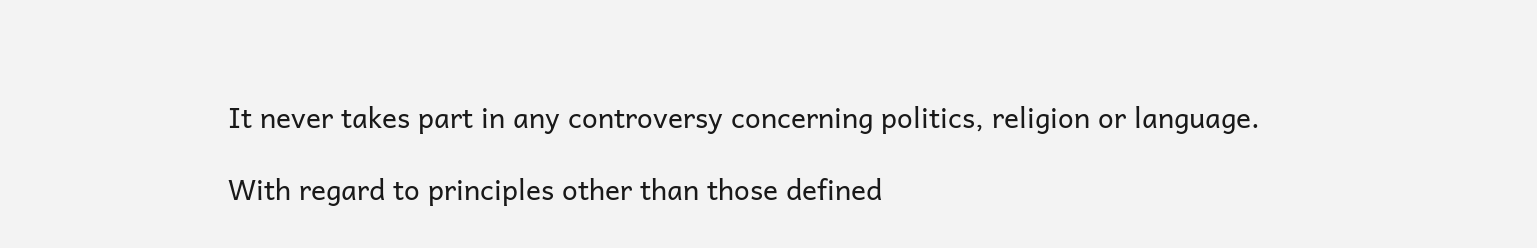It never takes part in any controversy concerning politics, religion or language.

With regard to principles other than those defined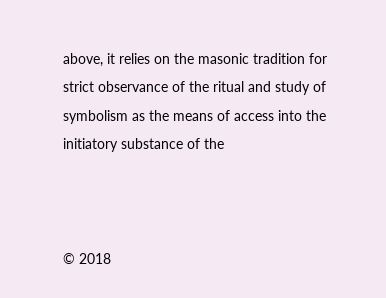above, it relies on the masonic tradition for strict observance of the ritual and study of symbolism as the means of access into the initiatory substance of the



© 2018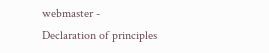webmaster -
Declaration of principles